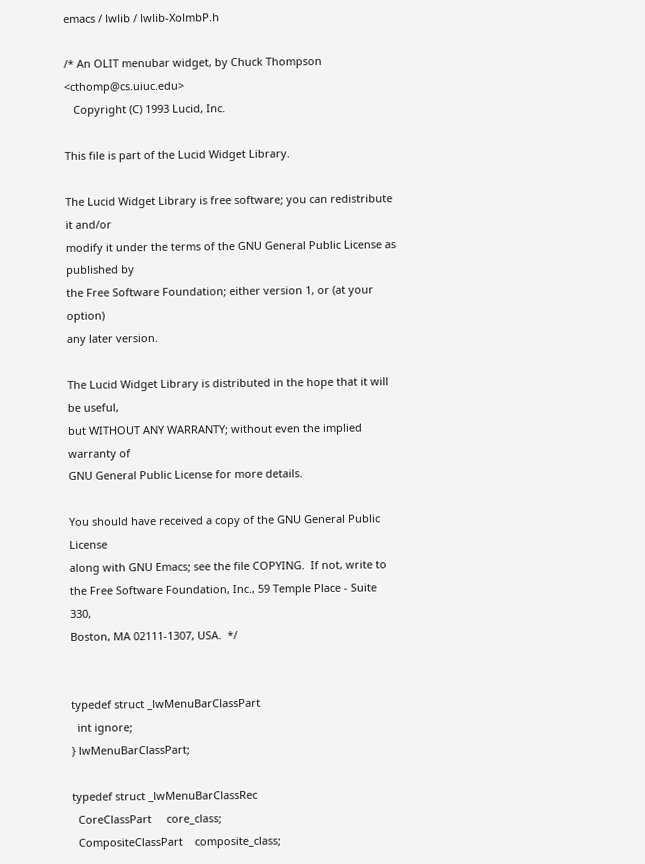emacs / lwlib / lwlib-XolmbP.h

/* An OLIT menubar widget, by Chuck Thompson <cthomp@cs.uiuc.edu>
   Copyright (C) 1993 Lucid, Inc.

This file is part of the Lucid Widget Library.

The Lucid Widget Library is free software; you can redistribute it and/or
modify it under the terms of the GNU General Public License as published by
the Free Software Foundation; either version 1, or (at your option)
any later version.

The Lucid Widget Library is distributed in the hope that it will be useful,
but WITHOUT ANY WARRANTY; without even the implied warranty of
GNU General Public License for more details.

You should have received a copy of the GNU General Public License
along with GNU Emacs; see the file COPYING.  If not, write to
the Free Software Foundation, Inc., 59 Temple Place - Suite 330,
Boston, MA 02111-1307, USA.  */


typedef struct _lwMenuBarClassPart
  int ignore;
} lwMenuBarClassPart;

typedef struct _lwMenuBarClassRec
  CoreClassPart     core_class;
  CompositeClassPart    composite_class;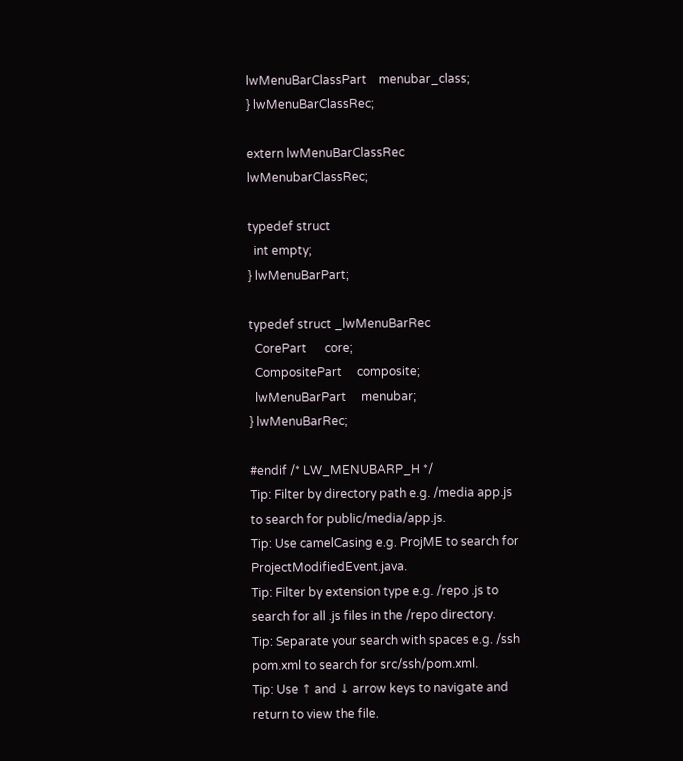lwMenuBarClassPart    menubar_class;
} lwMenuBarClassRec;

extern lwMenuBarClassRec lwMenubarClassRec;

typedef struct
  int empty;
} lwMenuBarPart;

typedef struct _lwMenuBarRec
  CorePart      core;
  CompositePart     composite;
  lwMenuBarPart     menubar;
} lwMenuBarRec;

#endif /* LW_MENUBARP_H */
Tip: Filter by directory path e.g. /media app.js to search for public/media/app.js.
Tip: Use camelCasing e.g. ProjME to search for ProjectModifiedEvent.java.
Tip: Filter by extension type e.g. /repo .js to search for all .js files in the /repo directory.
Tip: Separate your search with spaces e.g. /ssh pom.xml to search for src/ssh/pom.xml.
Tip: Use ↑ and ↓ arrow keys to navigate and return to view the file.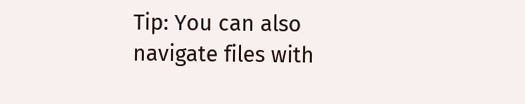Tip: You can also navigate files with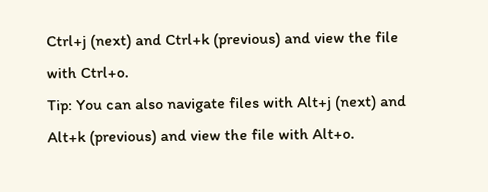Ctrl+j (next) and Ctrl+k (previous) and view the file with Ctrl+o.
Tip: You can also navigate files with Alt+j (next) and Alt+k (previous) and view the file with Alt+o.